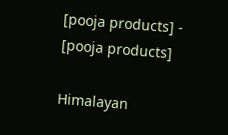[pooja products] - [pooja products]

Himalayan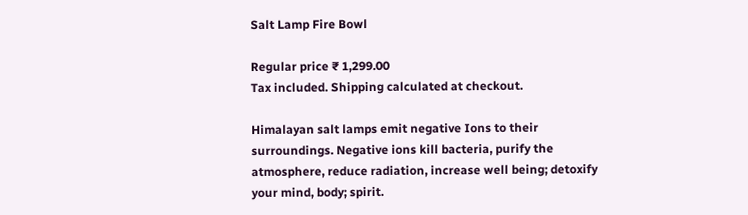Salt Lamp Fire Bowl

Regular price ₹ 1,299.00
Tax included. Shipping calculated at checkout.

Himalayan salt lamps emit negative Ions to their surroundings. Negative ions kill bacteria, purify the atmosphere, reduce radiation, increase well being; detoxify your mind, body; spirit.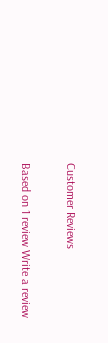Customer Reviews

Based on 1 review Write a review